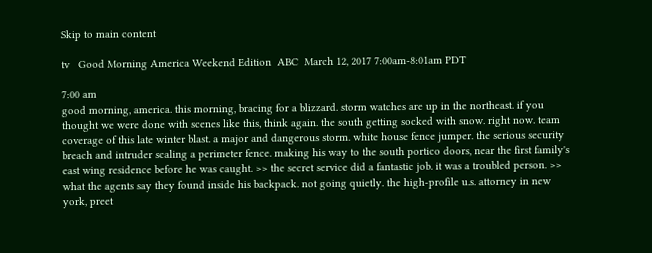Skip to main content

tv   Good Morning America Weekend Edition  ABC  March 12, 2017 7:00am-8:01am PDT

7:00 am
good morning, america. this morning, bracing for a blizzard. storm watches are up in the northeast. if you thought we were done with scenes like this, think again. the south getting socked with snow. right now. team coverage of this late winter blast. a major and dangerous storm. white house fence jumper. the serious security breach and intruder scaling a perimeter fence. making his way to the south portico doors, near the first family's east wing residence before he was caught. >> the secret service did a fantastic job. it was a troubled person. >> what the agents say they found inside his backpack. not going quietly. the high-profile u.s. attorney in new york, preet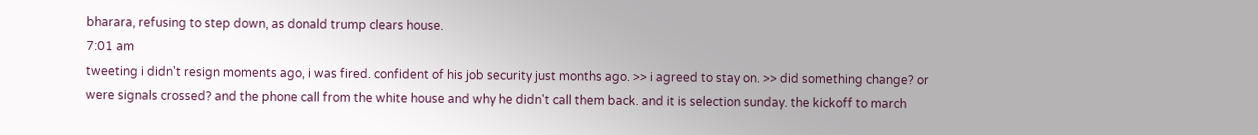bharara, refusing to step down, as donald trump clears house.
7:01 am
tweeting i didn't resign moments ago, i was fired. confident of his job security just months ago. >> i agreed to stay on. >> did something change? or were signals crossed? and the phone call from the white house and why he didn't call them back. and it is selection sunday. the kickoff to march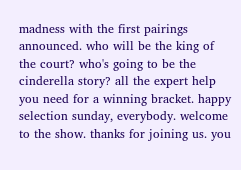madness with the first pairings announced. who will be the king of the court? who's going to be the cinderella story? all the expert help you need for a winning bracket. happy selection sunday, everybody. welcome to the show. thanks for joining us. you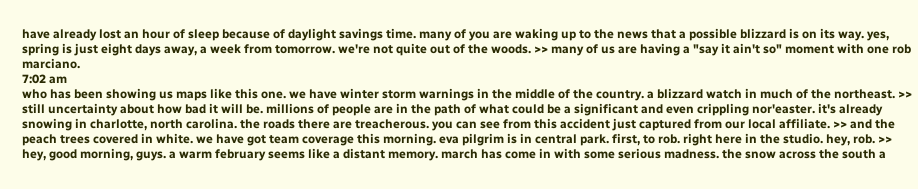have already lost an hour of sleep because of daylight savings time. many of you are waking up to the news that a possible blizzard is on its way. yes, spring is just eight days away, a week from tomorrow. we're not quite out of the woods. >> many of us are having a "say it ain't so" moment with one rob marciano.
7:02 am
who has been showing us maps like this one. we have winter storm warnings in the middle of the country. a blizzard watch in much of the northeast. >> still uncertainty about how bad it will be. millions of people are in the path of what could be a significant and even crippling nor'easter. it's already snowing in charlotte, north carolina. the roads there are treacherous. you can see from this accident just captured from our local affiliate. >> and the peach trees covered in white. we have got team coverage this morning. eva pilgrim is in central park. first, to rob. right here in the studio. hey, rob. >> hey, good morning, guys. a warm february seems like a distant memory. march has come in with some serious madness. the snow across the south a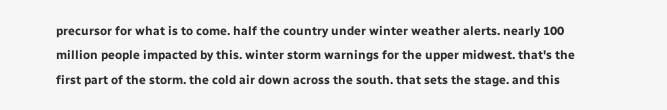precursor for what is to come. half the country under winter weather alerts. nearly 100 million people impacted by this. winter storm warnings for the upper midwest. that's the first part of the storm. the cold air down across the south. that sets the stage. and this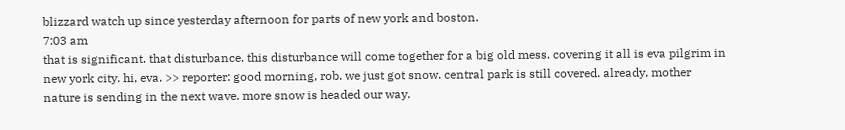blizzard watch up since yesterday afternoon for parts of new york and boston.
7:03 am
that is significant. that disturbance. this disturbance will come together for a big old mess. covering it all is eva pilgrim in new york city. hi, eva. >> reporter: good morning, rob. we just got snow. central park is still covered. already, mother nature is sending in the next wave. more snow is headed our way.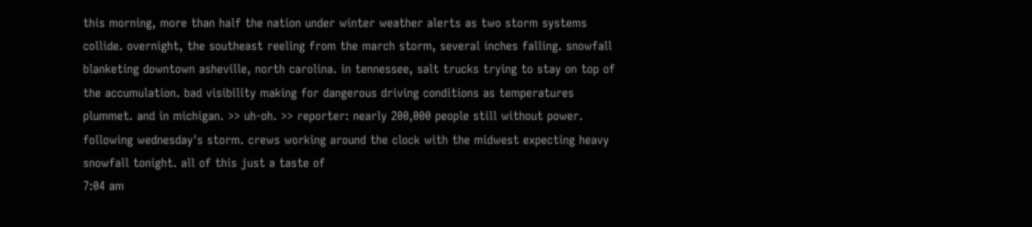this morning, more than half the nation under winter weather alerts as two storm systems collide. overnight, the southeast reeling from the march storm, several inches falling. snowfall blanketing downtown asheville, north carolina. in tennessee, salt trucks trying to stay on top of the accumulation. bad visibility making for dangerous driving conditions as temperatures plummet. and in michigan. >> uh-oh. >> reporter: nearly 200,000 people still without power. following wednesday's storm. crews working around the clock with the midwest expecting heavy snowfall tonight. all of this just a taste of
7:04 am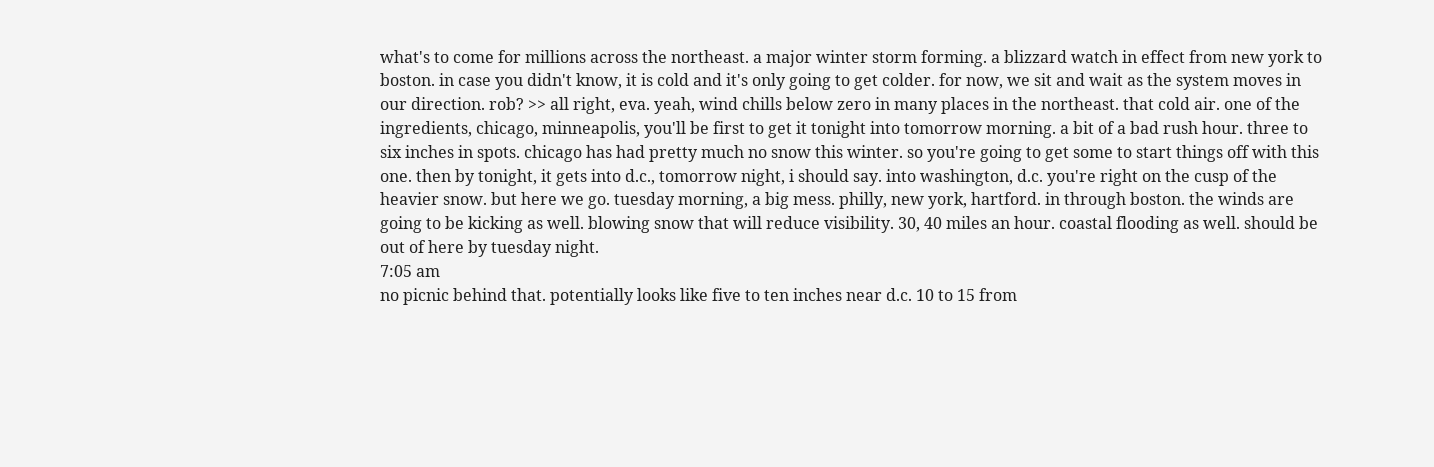what's to come for millions across the northeast. a major winter storm forming. a blizzard watch in effect from new york to boston. in case you didn't know, it is cold and it's only going to get colder. for now, we sit and wait as the system moves in our direction. rob? >> all right, eva. yeah, wind chills below zero in many places in the northeast. that cold air. one of the ingredients, chicago, minneapolis, you'll be first to get it tonight into tomorrow morning. a bit of a bad rush hour. three to six inches in spots. chicago has had pretty much no snow this winter. so you're going to get some to start things off with this one. then by tonight, it gets into d.c., tomorrow night, i should say. into washington, d.c. you're right on the cusp of the heavier snow. but here we go. tuesday morning, a big mess. philly, new york, hartford. in through boston. the winds are going to be kicking as well. blowing snow that will reduce visibility. 30, 40 miles an hour. coastal flooding as well. should be out of here by tuesday night.
7:05 am
no picnic behind that. potentially looks like five to ten inches near d.c. 10 to 15 from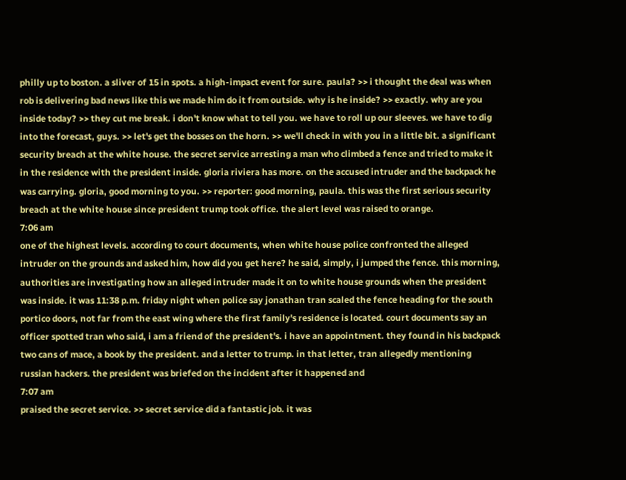philly up to boston. a sliver of 15 in spots. a high-impact event for sure. paula? >> i thought the deal was when rob is delivering bad news like this we made him do it from outside. why is he inside? >> exactly. why are you inside today? >> they cut me break. i don't know what to tell you. we have to roll up our sleeves. we have to dig into the forecast, guys. >> let's get the bosses on the horn. >> we'll check in with you in a little bit. a significant security breach at the white house. the secret service arresting a man who climbed a fence and tried to make it in the residence with the president inside. gloria riviera has more. on the accused intruder and the backpack he was carrying. gloria, good morning to you. >> reporter: good morning, paula. this was the first serious security breach at the white house since president trump took office. the alert level was raised to orange.
7:06 am
one of the highest levels. according to court documents, when white house police confronted the alleged intruder on the grounds and asked him, how did you get here? he said, simply, i jumped the fence. this morning, authorities are investigating how an alleged intruder made it on to white house grounds when the president was inside. it was 11:38 p.m. friday night when police say jonathan tran scaled the fence heading for the south portico doors, not far from the east wing where the first family's residence is located. court documents say an officer spotted tran who said, i am a friend of the president's. i have an appointment. they found in his backpack two cans of mace, a book by the president. and a letter to trump. in that letter, tran allegedly mentioning russian hackers. the president was briefed on the incident after it happened and
7:07 am
praised the secret service. >> secret service did a fantastic job. it was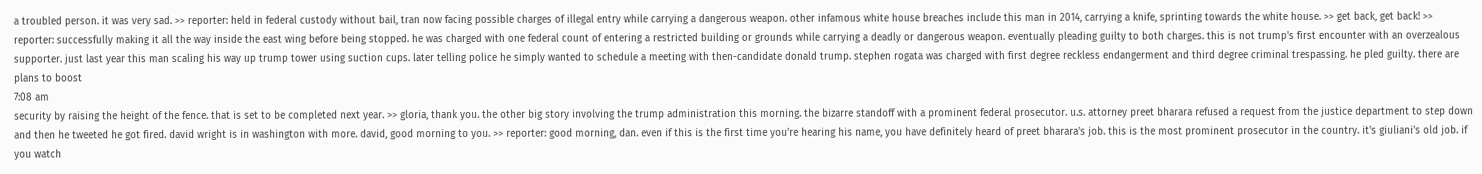a troubled person. it was very sad. >> reporter: held in federal custody without bail, tran now facing possible charges of illegal entry while carrying a dangerous weapon. other infamous white house breaches include this man in 2014, carrying a knife, sprinting towards the white house. >> get back, get back! >> reporter: successfully making it all the way inside the east wing before being stopped. he was charged with one federal count of entering a restricted building or grounds while carrying a deadly or dangerous weapon. eventually pleading guilty to both charges. this is not trump's first encounter with an overzealous supporter. just last year this man scaling his way up trump tower using suction cups. later telling police he simply wanted to schedule a meeting with then-candidate donald trump. stephen rogata was charged with first degree reckless endangerment and third degree criminal trespassing. he pled guilty. there are plans to boost
7:08 am
security by raising the height of the fence. that is set to be completed next year. >> gloria, thank you. the other big story involving the trump administration this morning. the bizarre standoff with a prominent federal prosecutor. u.s. attorney preet bharara refused a request from the justice department to step down and then he tweeted he got fired. david wright is in washington with more. david, good morning to you. >> reporter: good morning, dan. even if this is the first time you're hearing his name, you have definitely heard of preet bharara's job. this is the most prominent prosecutor in the country. it's giuliani's old job. if you watch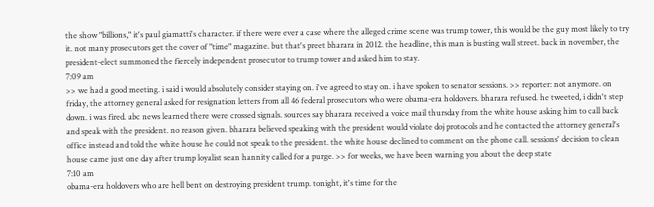the show "billions," it's paul giamatti's character. if there were ever a case where the alleged crime scene was trump tower, this would be the guy most likely to try it. not many prosecutors get the cover of "time" magazine. but that's preet bharara in 2012. the headline, this man is busting wall street. back in november, the president-elect summoned the fiercely independent prosecutor to trump tower and asked him to stay.
7:09 am
>> we had a good meeting. i said i would absolutely consider staying on. i've agreed to stay on. i have spoken to senator sessions. >> reporter: not anymore. on friday, the attorney general asked for resignation letters from all 46 federal prosecutors who were obama-era holdovers. bharara refused. he tweeted, i didn't step down. i was fired. abc news learned there were crossed signals. sources say bharara received a voice mail thursday from the white house asking him to call back and speak with the president. no reason given. bharara believed speaking with the president would violate doj protocols and he contacted the attorney general's office instead and told the white house he could not speak to the president. the white house declined to comment on the phone call. sessions' decision to clean house came just one day after trump loyalist sean hannity called for a purge. >> for weeks, we have been warning you about the deep state
7:10 am
obama-era holdovers who are hell bent on destroying president trump. tonight, it's time for the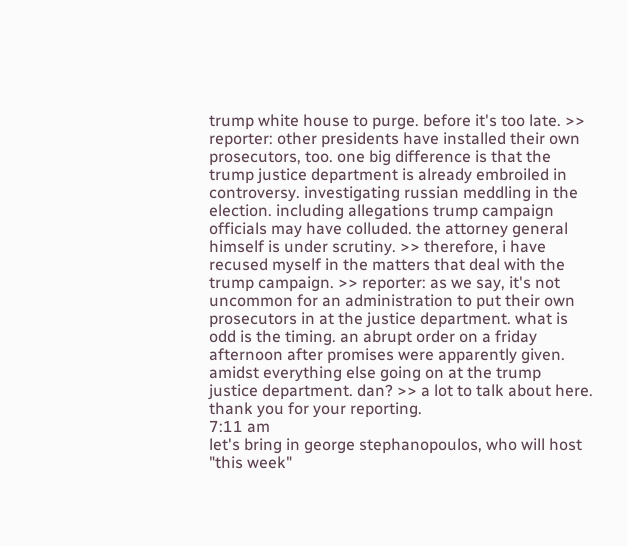trump white house to purge. before it's too late. >> reporter: other presidents have installed their own prosecutors, too. one big difference is that the trump justice department is already embroiled in controversy. investigating russian meddling in the election. including allegations trump campaign officials may have colluded. the attorney general himself is under scrutiny. >> therefore, i have recused myself in the matters that deal with the trump campaign. >> reporter: as we say, it's not uncommon for an administration to put their own prosecutors in at the justice department. what is odd is the timing. an abrupt order on a friday afternoon after promises were apparently given. amidst everything else going on at the trump justice department. dan? >> a lot to talk about here. thank you for your reporting.
7:11 am
let's bring in george stephanopoulos, who will host "this week"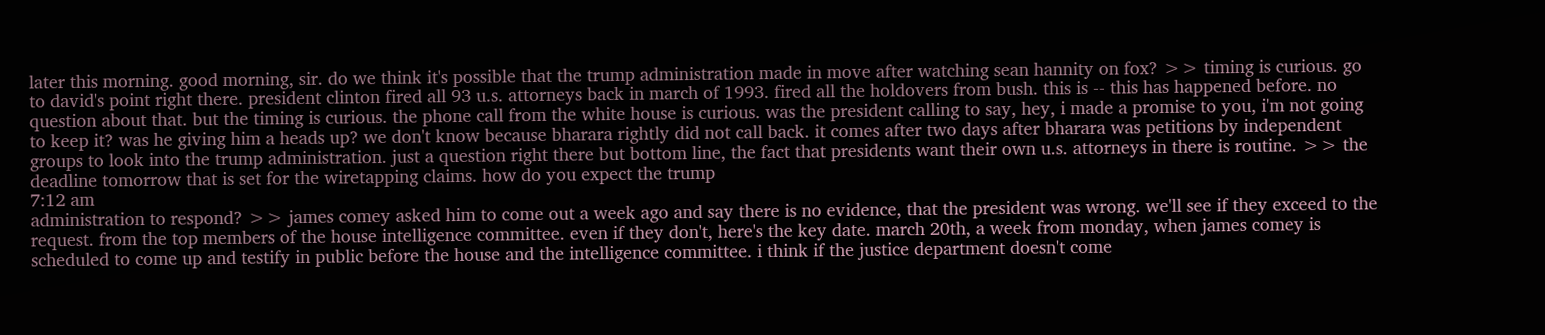later this morning. good morning, sir. do we think it's possible that the trump administration made in move after watching sean hannity on fox? >> timing is curious. go to david's point right there. president clinton fired all 93 u.s. attorneys back in march of 1993. fired all the holdovers from bush. this is -- this has happened before. no question about that. but the timing is curious. the phone call from the white house is curious. was the president calling to say, hey, i made a promise to you, i'm not going to keep it? was he giving him a heads up? we don't know because bharara rightly did not call back. it comes after two days after bharara was petitions by independent groups to look into the trump administration. just a question right there but bottom line, the fact that presidents want their own u.s. attorneys in there is routine. >> the deadline tomorrow that is set for the wiretapping claims. how do you expect the trump
7:12 am
administration to respond? >> james comey asked him to come out a week ago and say there is no evidence, that the president was wrong. we'll see if they exceed to the request. from the top members of the house intelligence committee. even if they don't, here's the key date. march 20th, a week from monday, when james comey is scheduled to come up and testify in public before the house and the intelligence committee. i think if the justice department doesn't come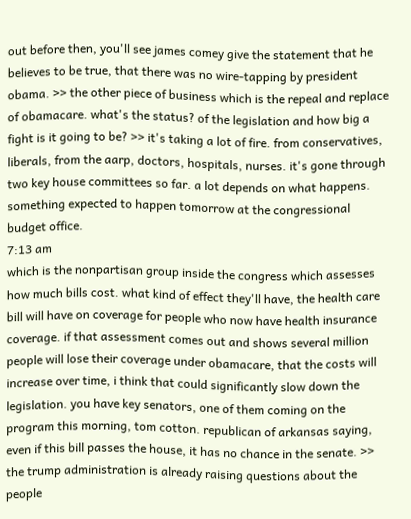out before then, you'll see james comey give the statement that he believes to be true, that there was no wire-tapping by president obama. >> the other piece of business which is the repeal and replace of obamacare. what's the status? of the legislation and how big a fight is it going to be? >> it's taking a lot of fire. from conservatives, liberals, from the aarp, doctors, hospitals, nurses. it's gone through two key house committees so far. a lot depends on what happens. something expected to happen tomorrow at the congressional budget office.
7:13 am
which is the nonpartisan group inside the congress which assesses how much bills cost. what kind of effect they'll have, the health care bill will have on coverage for people who now have health insurance coverage. if that assessment comes out and shows several million people will lose their coverage under obamacare, that the costs will increase over time, i think that could significantly slow down the legislation. you have key senators, one of them coming on the program this morning, tom cotton. republican of arkansas saying, even if this bill passes the house, it has no chance in the senate. >> the trump administration is already raising questions about the people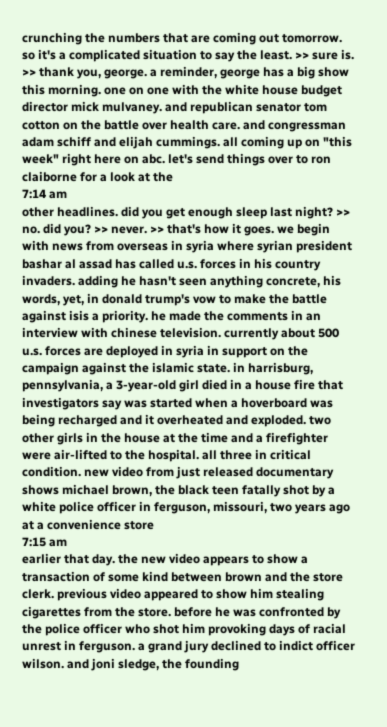crunching the numbers that are coming out tomorrow. so it's a complicated situation to say the least. >> sure is. >> thank you, george. a reminder, george has a big show this morning. one on one with the white house budget director mick mulvaney. and republican senator tom cotton on the battle over health care. and congressman adam schiff and elijah cummings. all coming up on "this week" right here on abc. let's send things over to ron claiborne for a look at the
7:14 am
other headlines. did you get enough sleep last night? >> no. did you? >> never. >> that's how it goes. we begin with news from overseas in syria where syrian president bashar al assad has called u.s. forces in his country invaders. adding he hasn't seen anything concrete, his words, yet, in donald trump's vow to make the battle against isis a priority. he made the comments in an interview with chinese television. currently about 500 u.s. forces are deployed in syria in support on the campaign against the islamic state. in harrisburg, pennsylvania, a 3-year-old girl died in a house fire that investigators say was started when a hoverboard was being recharged and it overheated and exploded. two other girls in the house at the time and a firefighter were air-lifted to the hospital. all three in critical condition. new video from just released documentary shows michael brown, the black teen fatally shot by a white police officer in ferguson, missouri, two years ago at a convenience store
7:15 am
earlier that day. the new video appears to show a transaction of some kind between brown and the store clerk. previous video appeared to show him stealing cigarettes from the store. before he was confronted by the police officer who shot him provoking days of racial unrest in ferguson. a grand jury declined to indict officer wilson. and joni sledge, the founding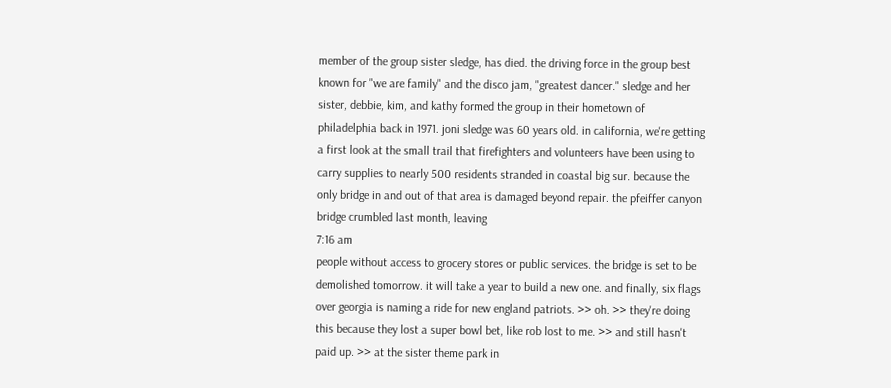member of the group sister sledge, has died. the driving force in the group best known for "we are family" and the disco jam, "greatest dancer." sledge and her sister, debbie, kim, and kathy formed the group in their hometown of philadelphia back in 1971. joni sledge was 60 years old. in california, we're getting a first look at the small trail that firefighters and volunteers have been using to carry supplies to nearly 500 residents stranded in coastal big sur. because the only bridge in and out of that area is damaged beyond repair. the pfeiffer canyon bridge crumbled last month, leaving
7:16 am
people without access to grocery stores or public services. the bridge is set to be demolished tomorrow. it will take a year to build a new one. and finally, six flags over georgia is naming a ride for new england patriots. >> oh. >> they're doing this because they lost a super bowl bet, like rob lost to me. >> and still hasn't paid up. >> at the sister theme park in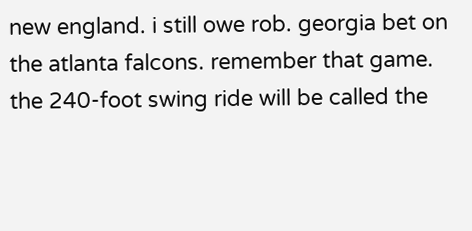new england. i still owe rob. georgia bet on the atlanta falcons. remember that game. the 240-foot swing ride will be called the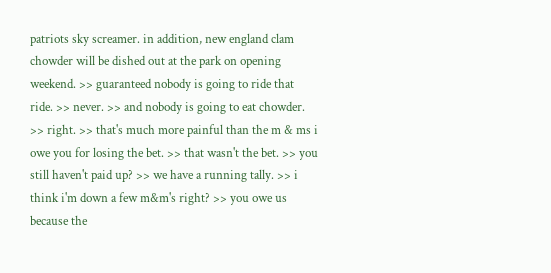patriots sky screamer. in addition, new england clam chowder will be dished out at the park on opening weekend. >> guaranteed nobody is going to ride that ride. >> never. >> and nobody is going to eat chowder. >> right. >> that's much more painful than the m & ms i owe you for losing the bet. >> that wasn't the bet. >> you still haven't paid up? >> we have a running tally. >> i think i'm down a few m&m's right? >> you owe us because the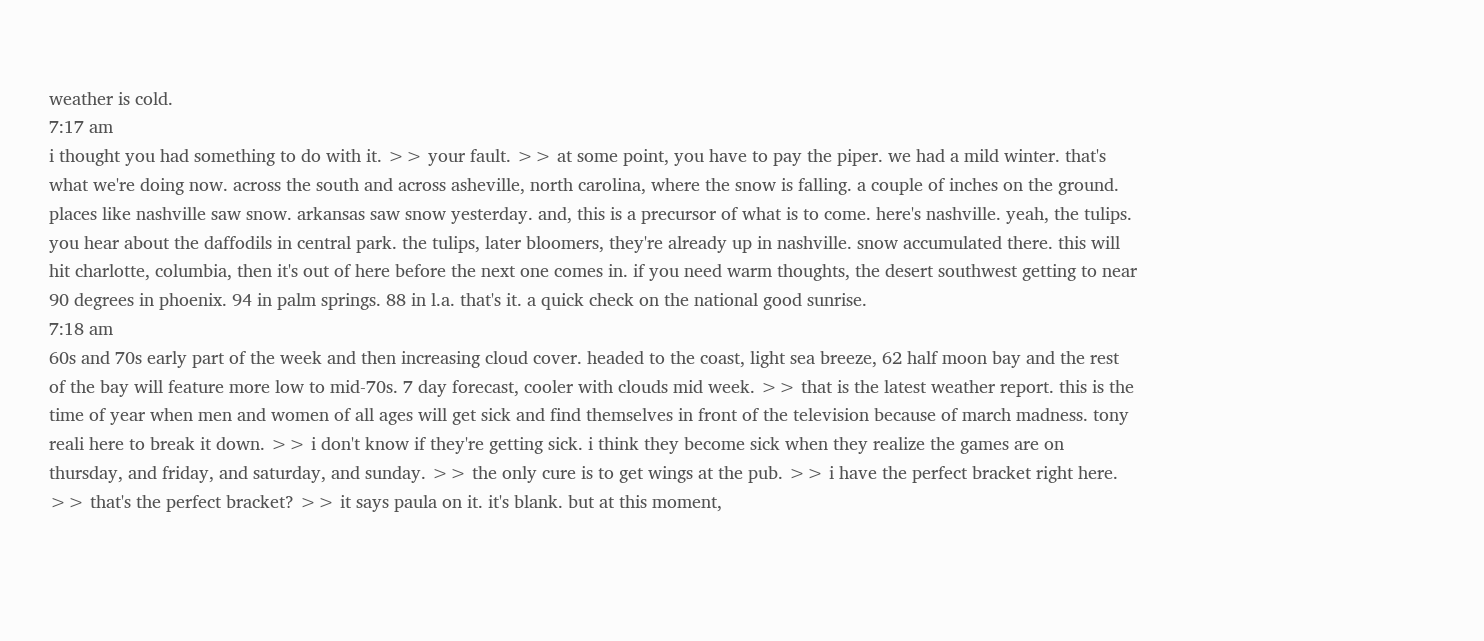weather is cold.
7:17 am
i thought you had something to do with it. >> your fault. >> at some point, you have to pay the piper. we had a mild winter. that's what we're doing now. across the south and across asheville, north carolina, where the snow is falling. a couple of inches on the ground. places like nashville saw snow. arkansas saw snow yesterday. and, this is a precursor of what is to come. here's nashville. yeah, the tulips. you hear about the daffodils in central park. the tulips, later bloomers, they're already up in nashville. snow accumulated there. this will hit charlotte, columbia, then it's out of here before the next one comes in. if you need warm thoughts, the desert southwest getting to near 90 degrees in phoenix. 94 in palm springs. 88 in l.a. that's it. a quick check on the national good sunrise.
7:18 am
60s and 70s early part of the week and then increasing cloud cover. headed to the coast, light sea breeze, 62 half moon bay and the rest of the bay will feature more low to mid-70s. 7 day forecast, cooler with clouds mid week. >> that is the latest weather report. this is the time of year when men and women of all ages will get sick and find themselves in front of the television because of march madness. tony reali here to break it down. >> i don't know if they're getting sick. i think they become sick when they realize the games are on thursday, and friday, and saturday, and sunday. >> the only cure is to get wings at the pub. >> i have the perfect bracket right here. >> that's the perfect bracket? >> it says paula on it. it's blank. but at this moment,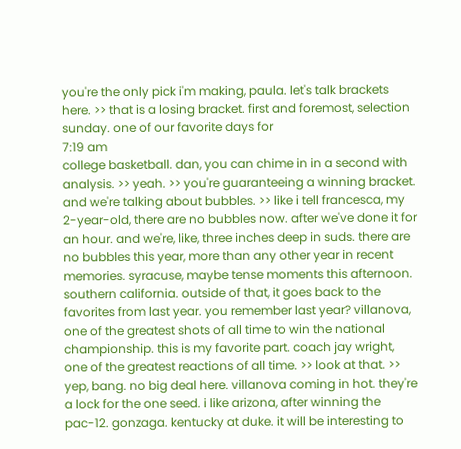you're the only pick i'm making, paula. let's talk brackets here. >> that is a losing bracket. first and foremost, selection sunday. one of our favorite days for
7:19 am
college basketball. dan, you can chime in in a second with analysis. >> yeah. >> you're guaranteeing a winning bracket. and we're talking about bubbles. >> like i tell francesca, my 2-year-old, there are no bubbles now. after we've done it for an hour. and we're, like, three inches deep in suds. there are no bubbles this year, more than any other year in recent memories. syracuse, maybe tense moments this afternoon. southern california. outside of that, it goes back to the favorites from last year. you remember last year? villanova, one of the greatest shots of all time to win the national championship. this is my favorite part. coach jay wright, one of the greatest reactions of all time. >> look at that. >> yep, bang. no big deal here. villanova coming in hot. they're a lock for the one seed. i like arizona, after winning the pac-12. gonzaga. kentucky at duke. it will be interesting to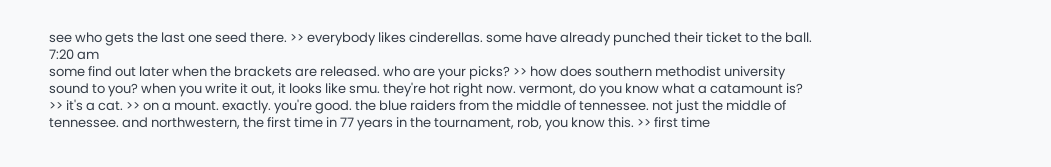see who gets the last one seed there. >> everybody likes cinderellas. some have already punched their ticket to the ball.
7:20 am
some find out later when the brackets are released. who are your picks? >> how does southern methodist university sound to you? when you write it out, it looks like smu. they're hot right now. vermont, do you know what a catamount is? >> it's a cat. >> on a mount. exactly. you're good. the blue raiders from the middle of tennessee. not just the middle of tennessee. and northwestern, the first time in 77 years in the tournament, rob, you know this. >> first time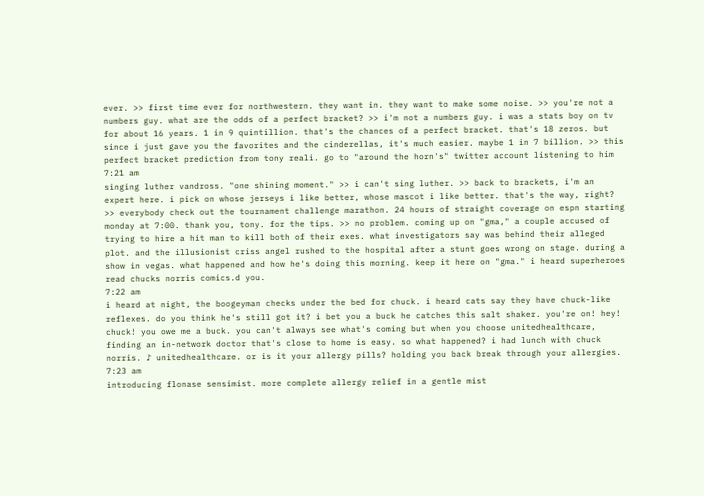ever. >> first time ever for northwestern. they want in. they want to make some noise. >> you're not a numbers guy. what are the odds of a perfect bracket? >> i'm not a numbers guy. i was a stats boy on tv for about 16 years. 1 in 9 quintillion. that's the chances of a perfect bracket. that's 18 zeros. but since i just gave you the favorites and the cinderellas, it's much easier. maybe 1 in 7 billion. >> this perfect bracket prediction from tony reali. go to "around the horn's" twitter account listening to him
7:21 am
singing luther vandross. "one shining moment." >> i can't sing luther. >> back to brackets, i'm an expert here. i pick on whose jerseys i like better, whose mascot i like better. that's the way, right? >> everybody check out the tournament challenge marathon. 24 hours of straight coverage on espn starting monday at 7:00. thank you, tony. for the tips. >> no problem. coming up on "gma," a couple accused of trying to hire a hit man to kill both of their exes. what investigators say was behind their alleged plot. and the illusionist criss angel rushed to the hospital after a stunt goes wrong on stage. during a show in vegas. what happened and how he's doing this morning. keep it here on "gma." i heard superheroes read chucks norris comics.d you.
7:22 am
i heard at night, the boogeyman checks under the bed for chuck. i heard cats say they have chuck-like reflexes. do you think he's still got it? i bet you a buck he catches this salt shaker. you're on! hey! chuck! you owe me a buck. you can't always see what's coming but when you choose unitedhealthcare, finding an in-network doctor that's close to home is easy. so what happened? i had lunch with chuck norris. ♪ unitedhealthcare. or is it your allergy pills? holding you back break through your allergies.
7:23 am
introducing flonase sensimist. more complete allergy relief in a gentle mist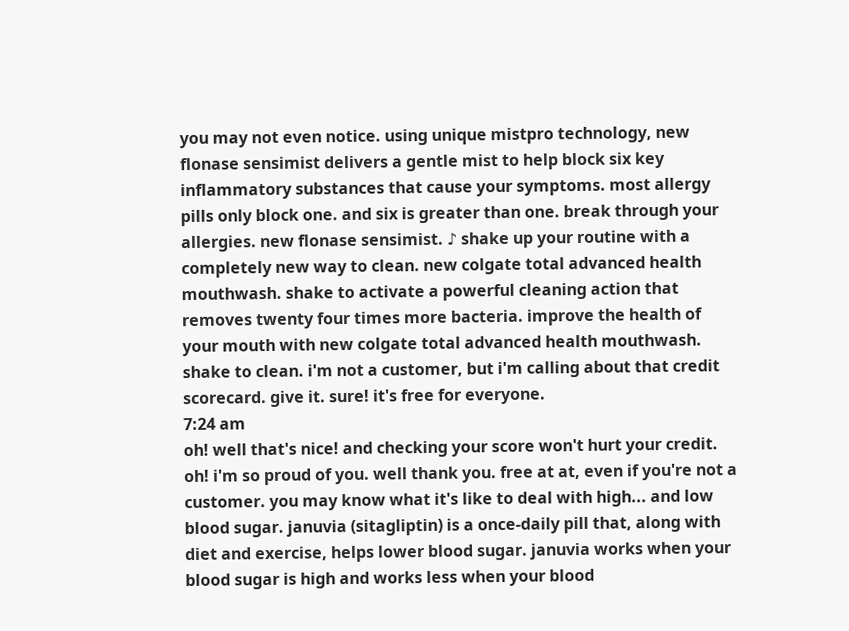you may not even notice. using unique mistpro technology, new flonase sensimist delivers a gentle mist to help block six key inflammatory substances that cause your symptoms. most allergy pills only block one. and six is greater than one. break through your allergies. new flonase sensimist. ♪ shake up your routine with a completely new way to clean. new colgate total advanced health mouthwash. shake to activate a powerful cleaning action that removes twenty four times more bacteria. improve the health of your mouth with new colgate total advanced health mouthwash. shake to clean. i'm not a customer, but i'm calling about that credit scorecard. give it. sure! it's free for everyone.
7:24 am
oh! well that's nice! and checking your score won't hurt your credit. oh! i'm so proud of you. well thank you. free at at, even if you're not a customer. you may know what it's like to deal with high... and low blood sugar. januvia (sitagliptin) is a once-daily pill that, along with diet and exercise, helps lower blood sugar. januvia works when your blood sugar is high and works less when your blood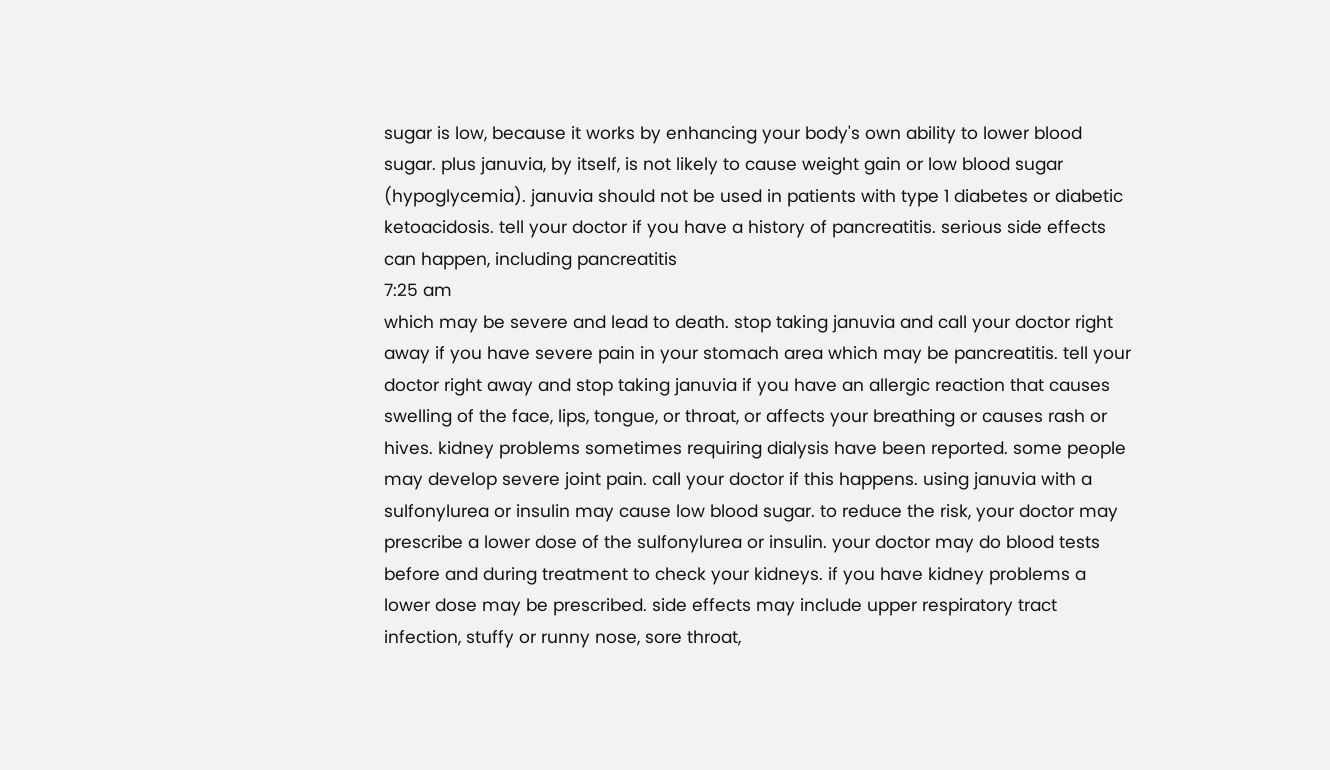sugar is low, because it works by enhancing your body's own ability to lower blood sugar. plus januvia, by itself, is not likely to cause weight gain or low blood sugar (hypoglycemia). januvia should not be used in patients with type 1 diabetes or diabetic ketoacidosis. tell your doctor if you have a history of pancreatitis. serious side effects can happen, including pancreatitis
7:25 am
which may be severe and lead to death. stop taking januvia and call your doctor right away if you have severe pain in your stomach area which may be pancreatitis. tell your doctor right away and stop taking januvia if you have an allergic reaction that causes swelling of the face, lips, tongue, or throat, or affects your breathing or causes rash or hives. kidney problems sometimes requiring dialysis have been reported. some people may develop severe joint pain. call your doctor if this happens. using januvia with a sulfonylurea or insulin may cause low blood sugar. to reduce the risk, your doctor may prescribe a lower dose of the sulfonylurea or insulin. your doctor may do blood tests before and during treatment to check your kidneys. if you have kidney problems a lower dose may be prescribed. side effects may include upper respiratory tract infection, stuffy or runny nose, sore throat,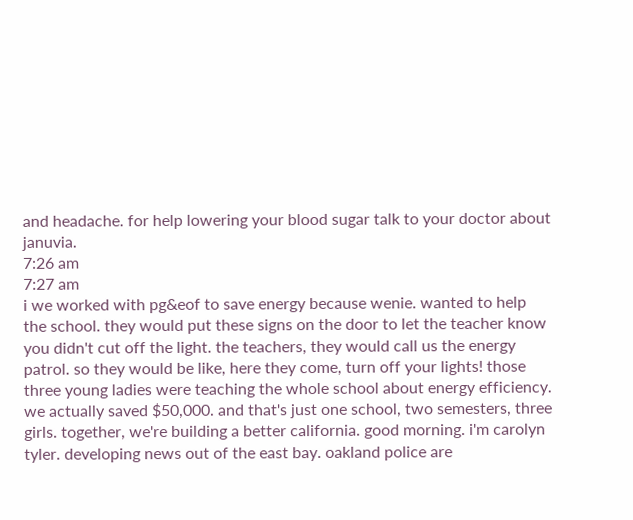and headache. for help lowering your blood sugar talk to your doctor about januvia.
7:26 am
7:27 am
i we worked with pg&eof to save energy because wenie. wanted to help the school. they would put these signs on the door to let the teacher know you didn't cut off the light. the teachers, they would call us the energy patrol. so they would be like, here they come, turn off your lights! those three young ladies were teaching the whole school about energy efficiency. we actually saved $50,000. and that's just one school, two semesters, three girls. together, we're building a better california. good morning. i'm carolyn tyler. developing news out of the east bay. oakland police are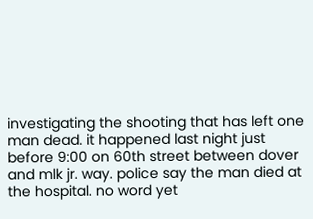investigating the shooting that has left one man dead. it happened last night just before 9:00 on 60th street between dover and mlk jr. way. police say the man died at the hospital. no word yet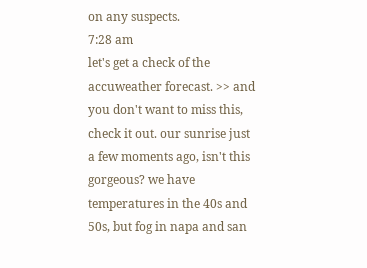on any suspects.
7:28 am
let's get a check of the accuweather forecast. >> and you don't want to miss this, check it out. our sunrise just a few moments ago, isn't this gorgeous? we have temperatures in the 40s and 50s, but fog in napa and san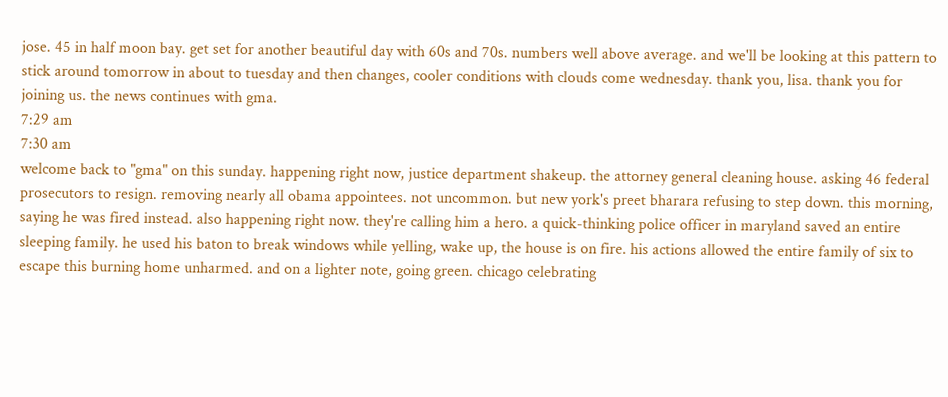jose. 45 in half moon bay. get set for another beautiful day with 60s and 70s. numbers well above average. and we'll be looking at this pattern to stick around tomorrow in about to tuesday and then changes, cooler conditions with clouds come wednesday. thank you, lisa. thank you for joining us. the news continues with gma.
7:29 am
7:30 am
welcome back to "gma" on this sunday. happening right now, justice department shakeup. the attorney general cleaning house. asking 46 federal prosecutors to resign. removing nearly all obama appointees. not uncommon. but new york's preet bharara refusing to step down. this morning, saying he was fired instead. also happening right now. they're calling him a hero. a quick-thinking police officer in maryland saved an entire sleeping family. he used his baton to break windows while yelling, wake up, the house is on fire. his actions allowed the entire family of six to escape this burning home unharmed. and on a lighter note, going green. chicago celebrating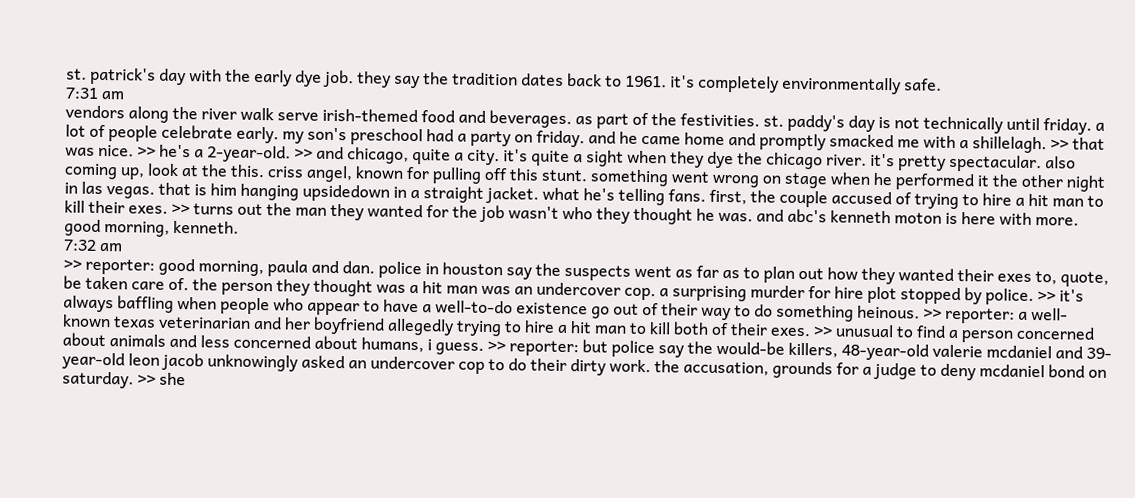st. patrick's day with the early dye job. they say the tradition dates back to 1961. it's completely environmentally safe.
7:31 am
vendors along the river walk serve irish-themed food and beverages. as part of the festivities. st. paddy's day is not technically until friday. a lot of people celebrate early. my son's preschool had a party on friday. and he came home and promptly smacked me with a shillelagh. >> that was nice. >> he's a 2-year-old. >> and chicago, quite a city. it's quite a sight when they dye the chicago river. it's pretty spectacular. also coming up, look at the this. criss angel, known for pulling off this stunt. something went wrong on stage when he performed it the other night in las vegas. that is him hanging upsidedown in a straight jacket. what he's telling fans. first, the couple accused of trying to hire a hit man to kill their exes. >> turns out the man they wanted for the job wasn't who they thought he was. and abc's kenneth moton is here with more. good morning, kenneth.
7:32 am
>> reporter: good morning, paula and dan. police in houston say the suspects went as far as to plan out how they wanted their exes to, quote, be taken care of. the person they thought was a hit man was an undercover cop. a surprising murder for hire plot stopped by police. >> it's always baffling when people who appear to have a well-to-do existence go out of their way to do something heinous. >> reporter: a well-known texas veterinarian and her boyfriend allegedly trying to hire a hit man to kill both of their exes. >> unusual to find a person concerned about animals and less concerned about humans, i guess. >> reporter: but police say the would-be killers, 48-year-old valerie mcdaniel and 39-year-old leon jacob unknowingly asked an undercover cop to do their dirty work. the accusation, grounds for a judge to deny mcdaniel bond on saturday. >> she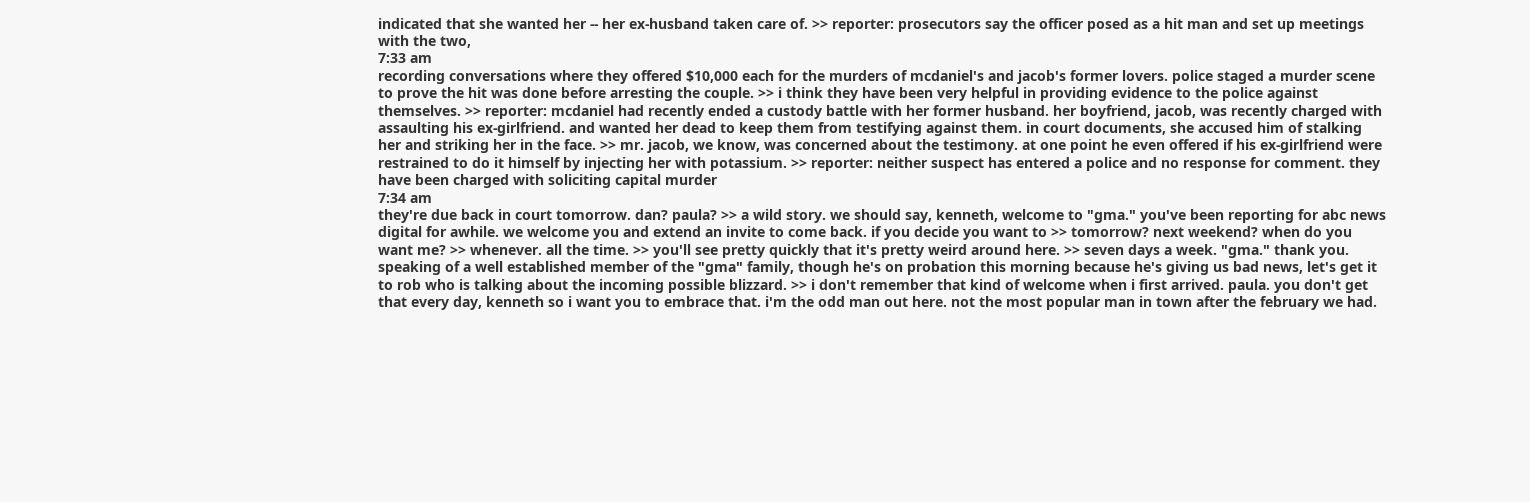indicated that she wanted her -- her ex-husband taken care of. >> reporter: prosecutors say the officer posed as a hit man and set up meetings with the two,
7:33 am
recording conversations where they offered $10,000 each for the murders of mcdaniel's and jacob's former lovers. police staged a murder scene to prove the hit was done before arresting the couple. >> i think they have been very helpful in providing evidence to the police against themselves. >> reporter: mcdaniel had recently ended a custody battle with her former husband. her boyfriend, jacob, was recently charged with assaulting his ex-girlfriend. and wanted her dead to keep them from testifying against them. in court documents, she accused him of stalking her and striking her in the face. >> mr. jacob, we know, was concerned about the testimony. at one point he even offered if his ex-girlfriend were restrained to do it himself by injecting her with potassium. >> reporter: neither suspect has entered a police and no response for comment. they have been charged with soliciting capital murder
7:34 am
they're due back in court tomorrow. dan? paula? >> a wild story. we should say, kenneth, welcome to "gma." you've been reporting for abc news digital for awhile. we welcome you and extend an invite to come back. if you decide you want to >> tomorrow? next weekend? when do you want me? >> whenever. all the time. >> you'll see pretty quickly that it's pretty weird around here. >> seven days a week. "gma." thank you. speaking of a well established member of the "gma" family, though he's on probation this morning because he's giving us bad news, let's get it to rob who is talking about the incoming possible blizzard. >> i don't remember that kind of welcome when i first arrived. paula. you don't get that every day, kenneth so i want you to embrace that. i'm the odd man out here. not the most popular man in town after the february we had.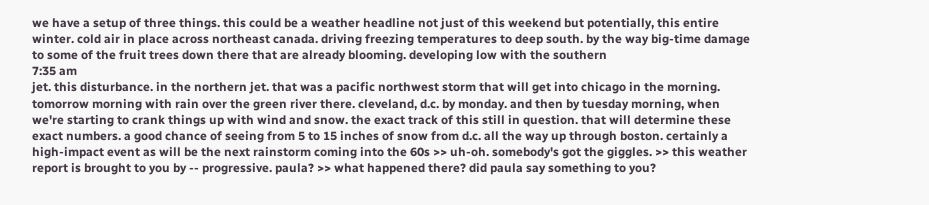we have a setup of three things. this could be a weather headline not just of this weekend but potentially, this entire winter. cold air in place across northeast canada. driving freezing temperatures to deep south. by the way big-time damage to some of the fruit trees down there that are already blooming. developing low with the southern
7:35 am
jet. this disturbance. in the northern jet. that was a pacific northwest storm that will get into chicago in the morning. tomorrow morning with rain over the green river there. cleveland, d.c. by monday. and then by tuesday morning, when we're starting to crank things up with wind and snow. the exact track of this still in question. that will determine these exact numbers. a good chance of seeing from 5 to 15 inches of snow from d.c. all the way up through boston. certainly a high-impact event as will be the next rainstorm coming into the 60s >> uh-oh. somebody's got the giggles. >> this weather report is brought to you by -- progressive. paula? >> what happened there? did paula say something to you?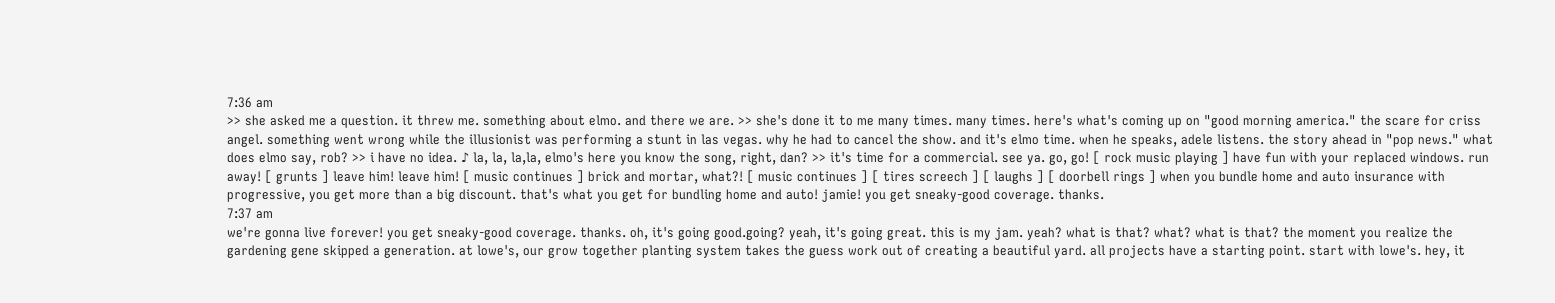7:36 am
>> she asked me a question. it threw me. something about elmo. and there we are. >> she's done it to me many times. many times. here's what's coming up on "good morning america." the scare for criss angel. something went wrong while the illusionist was performing a stunt in las vegas. why he had to cancel the show. and it's elmo time. when he speaks, adele listens. the story ahead in "pop news." what does elmo say, rob? >> i have no idea. ♪ la, la, la,la, elmo's here you know the song, right, dan? >> it's time for a commercial. see ya. go, go! [ rock music playing ] have fun with your replaced windows. run away! [ grunts ] leave him! leave him! [ music continues ] brick and mortar, what?! [ music continues ] [ tires screech ] [ laughs ] [ doorbell rings ] when you bundle home and auto insurance with progressive, you get more than a big discount. that's what you get for bundling home and auto! jamie! you get sneaky-good coverage. thanks.
7:37 am
we're gonna live forever! you get sneaky-good coverage. thanks. oh, it's going good.going? yeah, it's going great. this is my jam. yeah? what is that? what? what is that? the moment you realize the gardening gene skipped a generation. at lowe's, our grow together planting system takes the guess work out of creating a beautiful yard. all projects have a starting point. start with lowe's. hey, it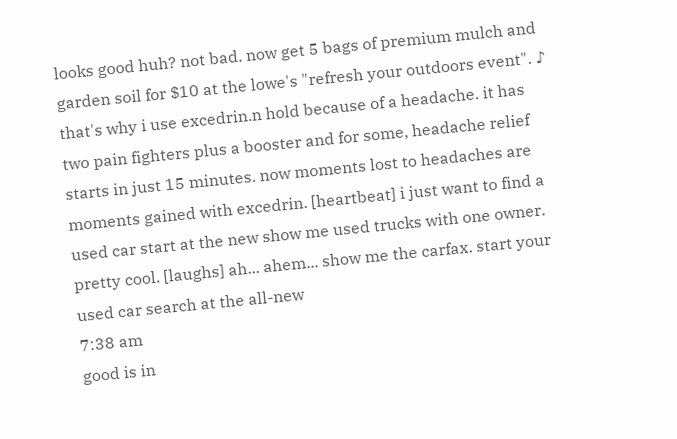looks good huh? not bad. now get 5 bags of premium mulch and garden soil for $10 at the lowe's "refresh your outdoors event". ♪ that's why i use excedrin.n hold because of a headache. it has two pain fighters plus a booster and for some, headache relief starts in just 15 minutes. now moments lost to headaches are moments gained with excedrin. [heartbeat] i just want to find a used car start at the new show me used trucks with one owner. pretty cool. [laughs] ah... ahem... show me the carfax. start your used car search at the all-new
7:38 am
good is in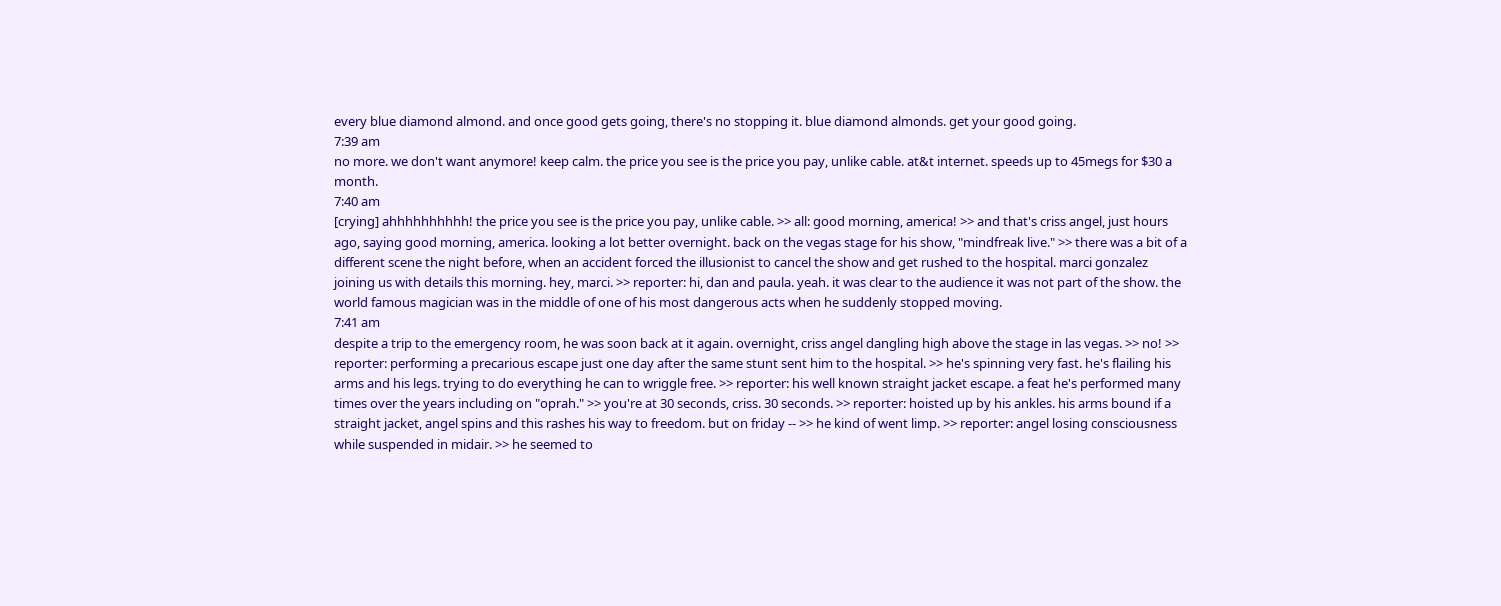every blue diamond almond. and once good gets going, there's no stopping it. blue diamond almonds. get your good going.
7:39 am
no more. we don't want anymore! keep calm. the price you see is the price you pay, unlike cable. at&t internet. speeds up to 45megs for $30 a month.
7:40 am
[crying] ahhhhhhhhhh! the price you see is the price you pay, unlike cable. >> all: good morning, america! >> and that's criss angel, just hours ago, saying good morning, america. looking a lot better overnight. back on the vegas stage for his show, "mindfreak live." >> there was a bit of a different scene the night before, when an accident forced the illusionist to cancel the show and get rushed to the hospital. marci gonzalez joining us with details this morning. hey, marci. >> reporter: hi, dan and paula. yeah. it was clear to the audience it was not part of the show. the world famous magician was in the middle of one of his most dangerous acts when he suddenly stopped moving.
7:41 am
despite a trip to the emergency room, he was soon back at it again. overnight, criss angel dangling high above the stage in las vegas. >> no! >> reporter: performing a precarious escape just one day after the same stunt sent him to the hospital. >> he's spinning very fast. he's flailing his arms and his legs. trying to do everything he can to wriggle free. >> reporter: his well known straight jacket escape. a feat he's performed many times over the years including on "oprah." >> you're at 30 seconds, criss. 30 seconds. >> reporter: hoisted up by his ankles. his arms bound if a straight jacket, angel spins and this rashes his way to freedom. but on friday -- >> he kind of went limp. >> reporter: angel losing consciousness while suspended in midair. >> he seemed to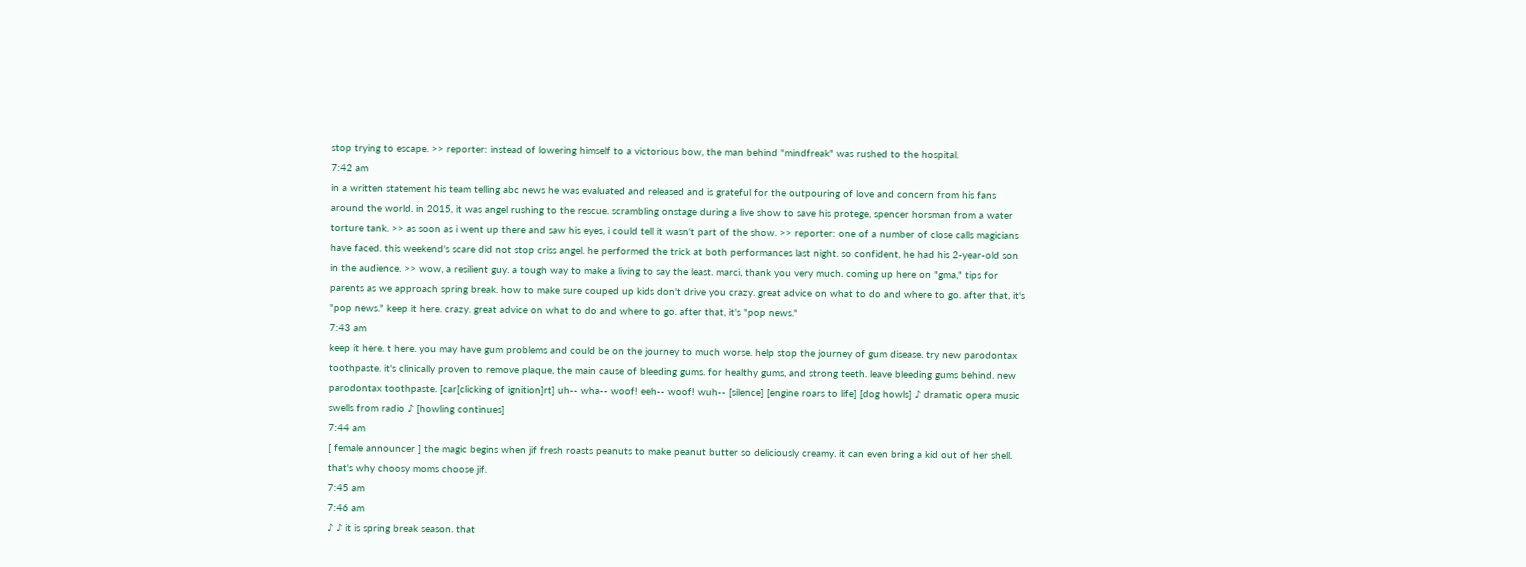stop trying to escape. >> reporter: instead of lowering himself to a victorious bow, the man behind "mindfreak" was rushed to the hospital.
7:42 am
in a written statement his team telling abc news he was evaluated and released and is grateful for the outpouring of love and concern from his fans around the world. in 2015, it was angel rushing to the rescue. scrambling onstage during a live show to save his protege, spencer horsman from a water torture tank. >> as soon as i went up there and saw his eyes, i could tell it wasn't part of the show. >> reporter: one of a number of close calls magicians have faced. this weekend's scare did not stop criss angel. he performed the trick at both performances last night. so confident, he had his 2-year-old son in the audience. >> wow, a resilient guy. a tough way to make a living to say the least. marci, thank you very much. coming up here on "gma," tips for parents as we approach spring break. how to make sure couped up kids don't drive you crazy. great advice on what to do and where to go. after that, it's "pop news." keep it here. crazy. great advice on what to do and where to go. after that, it's "pop news."
7:43 am
keep it here. t here. you may have gum problems and could be on the journey to much worse. help stop the journey of gum disease. try new parodontax toothpaste. it's clinically proven to remove plaque, the main cause of bleeding gums. for healthy gums, and strong teeth. leave bleeding gums behind. new parodontax toothpaste. [car[clicking of ignition]rt] uh-- wha-- woof! eeh-- woof! wuh-- [silence] [engine roars to life] [dog howls] ♪ dramatic opera music swells from radio ♪ [howling continues]
7:44 am
[ female announcer ] the magic begins when jif fresh roasts peanuts to make peanut butter so deliciously creamy. it can even bring a kid out of her shell. that's why choosy moms choose jif.
7:45 am
7:46 am
♪ ♪ it is spring break season. that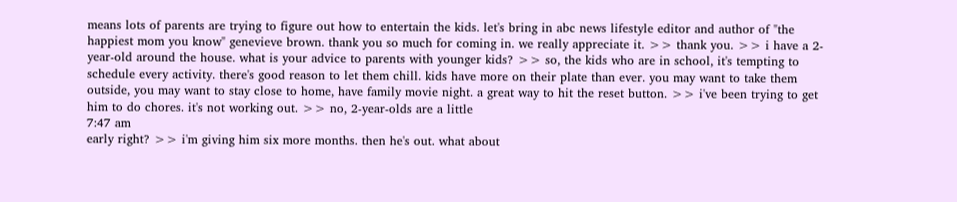means lots of parents are trying to figure out how to entertain the kids. let's bring in abc news lifestyle editor and author of "the happiest mom you know" genevieve brown. thank you so much for coming in. we really appreciate it. >> thank you. >> i have a 2-year-old around the house. what is your advice to parents with younger kids? >> so, the kids who are in school, it's tempting to schedule every activity. there's good reason to let them chill. kids have more on their plate than ever. you may want to take them outside, you may want to stay close to home, have family movie night. a great way to hit the reset button. >> i've been trying to get him to do chores. it's not working out. >> no, 2-year-olds are a little
7:47 am
early right? >> i'm giving him six more months. then he's out. what about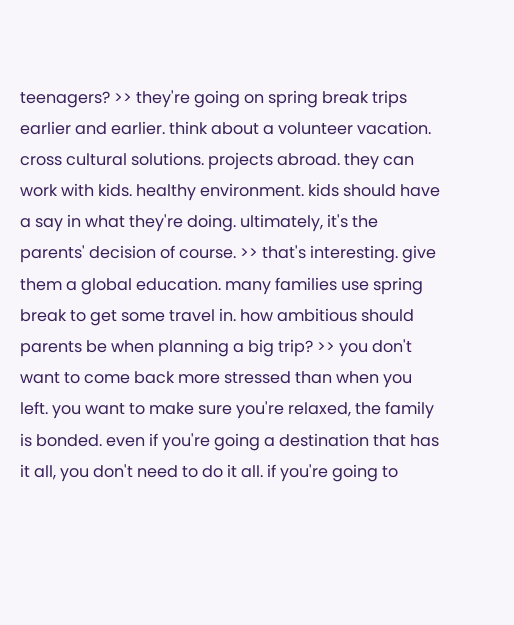teenagers? >> they're going on spring break trips earlier and earlier. think about a volunteer vacation. cross cultural solutions. projects abroad. they can work with kids. healthy environment. kids should have a say in what they're doing. ultimately, it's the parents' decision of course. >> that's interesting. give them a global education. many families use spring break to get some travel in. how ambitious should parents be when planning a big trip? >> you don't want to come back more stressed than when you left. you want to make sure you're relaxed, the family is bonded. even if you're going a destination that has it all, you don't need to do it all. if you're going to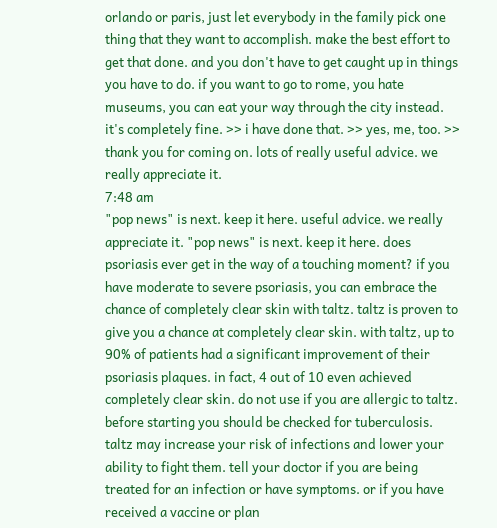orlando or paris, just let everybody in the family pick one thing that they want to accomplish. make the best effort to get that done. and you don't have to get caught up in things you have to do. if you want to go to rome, you hate museums, you can eat your way through the city instead. it's completely fine. >> i have done that. >> yes, me, too. >> thank you for coming on. lots of really useful advice. we really appreciate it.
7:48 am
"pop news" is next. keep it here. useful advice. we really appreciate it. "pop news" is next. keep it here. does psoriasis ever get in the way of a touching moment? if you have moderate to severe psoriasis, you can embrace the chance of completely clear skin with taltz. taltz is proven to give you a chance at completely clear skin. with taltz, up to 90% of patients had a significant improvement of their psoriasis plaques. in fact, 4 out of 10 even achieved completely clear skin. do not use if you are allergic to taltz. before starting you should be checked for tuberculosis. taltz may increase your risk of infections and lower your ability to fight them. tell your doctor if you are being treated for an infection or have symptoms. or if you have received a vaccine or plan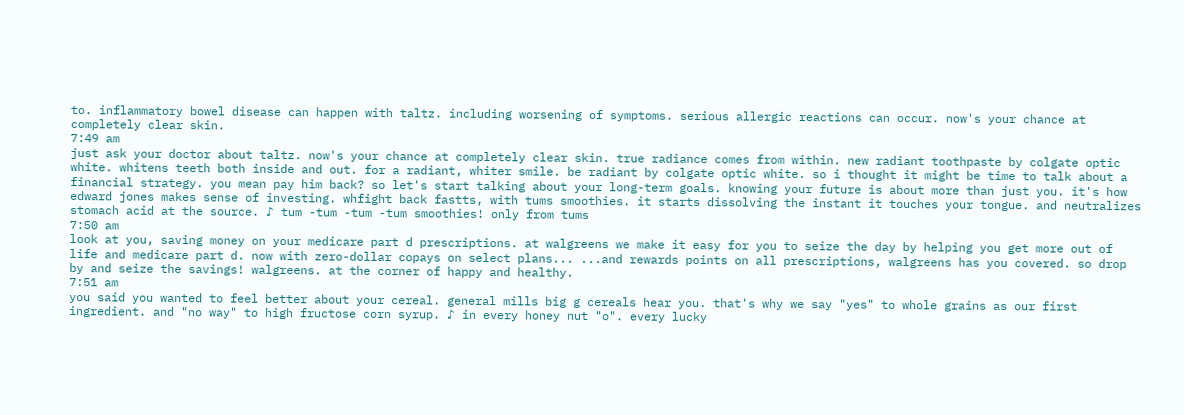to. inflammatory bowel disease can happen with taltz. including worsening of symptoms. serious allergic reactions can occur. now's your chance at completely clear skin.
7:49 am
just ask your doctor about taltz. now's your chance at completely clear skin. true radiance comes from within. new radiant toothpaste by colgate optic white. whitens teeth both inside and out. for a radiant, whiter smile. be radiant by colgate optic white. so i thought it might be time to talk about a financial strategy. you mean pay him back? so let's start talking about your long-term goals. knowing your future is about more than just you. it's how edward jones makes sense of investing. whfight back fastts, with tums smoothies. it starts dissolving the instant it touches your tongue. and neutralizes stomach acid at the source. ♪ tum -tum -tum -tum smoothies! only from tums
7:50 am
look at you, saving money on your medicare part d prescriptions. at walgreens we make it easy for you to seize the day by helping you get more out of life and medicare part d. now with zero-dollar copays on select plans... ...and rewards points on all prescriptions, walgreens has you covered. so drop by and seize the savings! walgreens. at the corner of happy and healthy.
7:51 am
you said you wanted to feel better about your cereal. general mills big g cereals hear you. that's why we say "yes" to whole grains as our first ingredient. and "no way" to high fructose corn syrup. ♪ in every honey nut "o". every lucky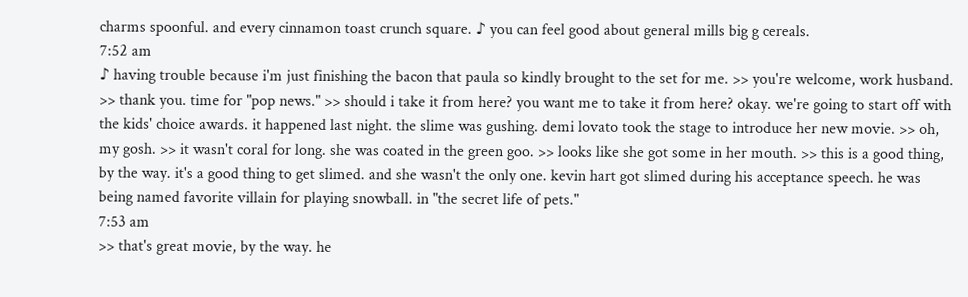charms spoonful. and every cinnamon toast crunch square. ♪ you can feel good about general mills big g cereals.
7:52 am
♪ having trouble because i'm just finishing the bacon that paula so kindly brought to the set for me. >> you're welcome, work husband. >> thank you. time for "pop news." >> should i take it from here? you want me to take it from here? okay. we're going to start off with the kids' choice awards. it happened last night. the slime was gushing. demi lovato took the stage to introduce her new movie. >> oh, my gosh. >> it wasn't coral for long. she was coated in the green goo. >> looks like she got some in her mouth. >> this is a good thing, by the way. it's a good thing to get slimed. and she wasn't the only one. kevin hart got slimed during his acceptance speech. he was being named favorite villain for playing snowball. in "the secret life of pets."
7:53 am
>> that's great movie, by the way. he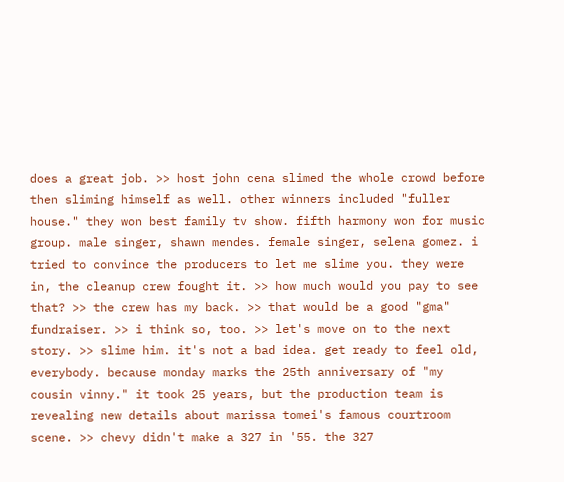does a great job. >> host john cena slimed the whole crowd before then sliming himself as well. other winners included "fuller house." they won best family tv show. fifth harmony won for music group. male singer, shawn mendes. female singer, selena gomez. i tried to convince the producers to let me slime you. they were in, the cleanup crew fought it. >> how much would you pay to see that? >> the crew has my back. >> that would be a good "gma" fundraiser. >> i think so, too. >> let's move on to the next story. >> slime him. it's not a bad idea. get ready to feel old, everybody. because monday marks the 25th anniversary of "my cousin vinny." it took 25 years, but the production team is revealing new details about marissa tomei's famous courtroom scene. >> chevy didn't make a 327 in '55. the 327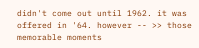didn't come out until 1962. it was offered in '64. however -- >> those memorable moments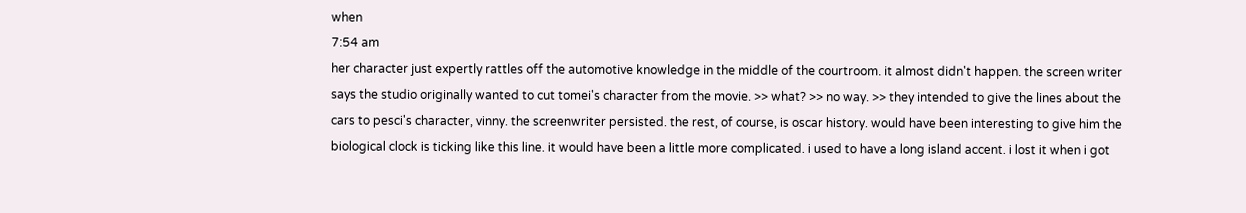when
7:54 am
her character just expertly rattles off the automotive knowledge in the middle of the courtroom. it almost didn't happen. the screen writer says the studio originally wanted to cut tomei's character from the movie. >> what? >> no way. >> they intended to give the lines about the cars to pesci's character, vinny. the screenwriter persisted. the rest, of course, is oscar history. would have been interesting to give him the biological clock is ticking like this line. it would have been a little more complicated. i used to have a long island accent. i lost it when i got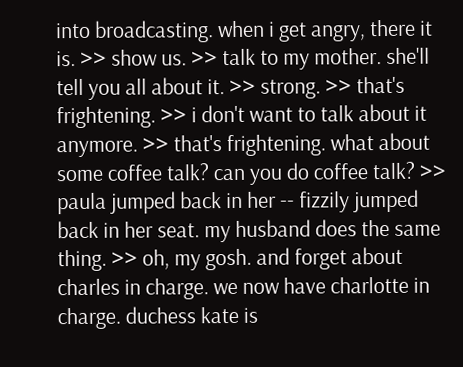into broadcasting. when i get angry, there it is. >> show us. >> talk to my mother. she'll tell you all about it. >> strong. >> that's frightening. >> i don't want to talk about it anymore. >> that's frightening. what about some coffee talk? can you do coffee talk? >> paula jumped back in her -- fizzily jumped back in her seat. my husband does the same thing. >> oh, my gosh. and forget about charles in charge. we now have charlotte in charge. duchess kate is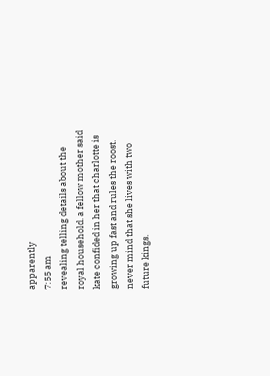apparently
7:55 am
revealing telling details about the royal household. a fellow mother said kate confided in her that charlotte is growing up fast and rules the roost. never mind that she lives with two future kings.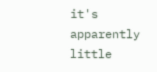it's apparently little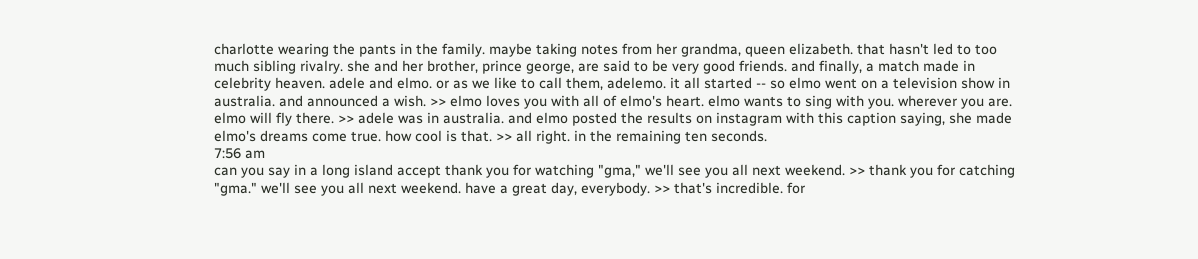charlotte wearing the pants in the family. maybe taking notes from her grandma, queen elizabeth. that hasn't led to too much sibling rivalry. she and her brother, prince george, are said to be very good friends. and finally, a match made in celebrity heaven. adele and elmo. or as we like to call them, adelemo. it all started -- so elmo went on a television show in australia. and announced a wish. >> elmo loves you with all of elmo's heart. elmo wants to sing with you. wherever you are. elmo will fly there. >> adele was in australia. and elmo posted the results on instagram with this caption saying, she made elmo's dreams come true. how cool is that. >> all right. in the remaining ten seconds.
7:56 am
can you say in a long island accept thank you for watching "gma," we'll see you all next weekend. >> thank you for catching "gma." we'll see you all next weekend. have a great day, everybody. >> that's incredible. for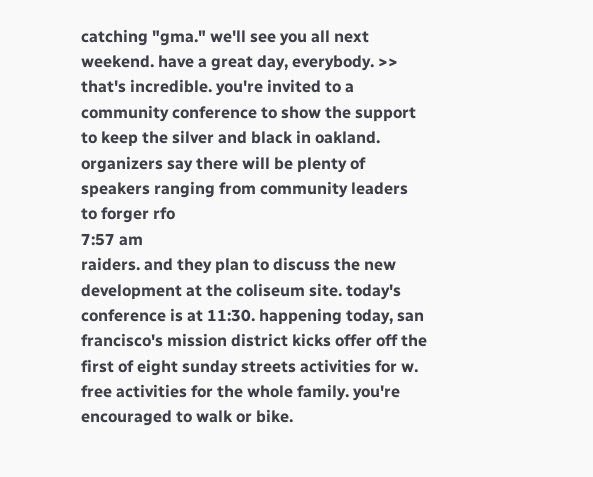catching "gma." we'll see you all next weekend. have a great day, everybody. >> that's incredible. you're invited to a community conference to show the support to keep the silver and black in oakland. organizers say there will be plenty of speakers ranging from community leaders to forger rfo
7:57 am
raiders. and they plan to discuss the new development at the coliseum site. today's conference is at 11:30. happening today, san francisco's mission district kicks offer off the first of eight sunday streets activities for w. free activities for the whole family. you're encouraged to walk or bike.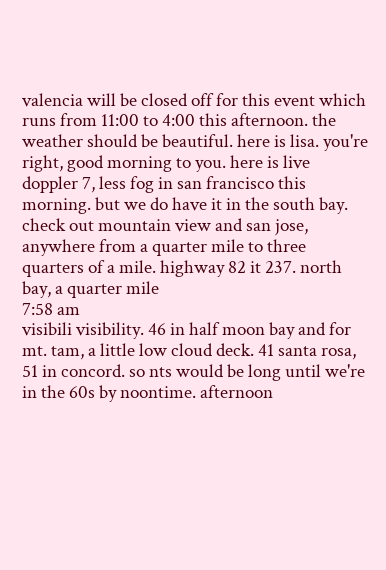valencia will be closed off for this event which runs from 11:00 to 4:00 this afternoon. the weather should be beautiful. here is lisa. you're right, good morning to you. here is live doppler 7, less fog in san francisco this morning. but we do have it in the south bay. check out mountain view and san jose, anywhere from a quarter mile to three quarters of a mile. highway 82 it 237. north bay, a quarter mile
7:58 am
visibili visibility. 46 in half moon bay and for mt. tam, a little low cloud deck. 41 santa rosa, 51 in concord. so nts would be long until we're in the 60s by noontime. afternoon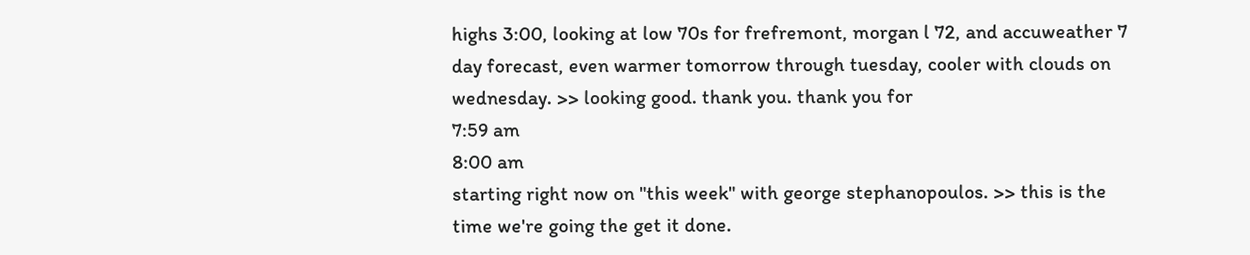highs 3:00, looking at low 70s for frefremont, morgan l 72, and accuweather 7 day forecast, even warmer tomorrow through tuesday, cooler with clouds on wednesday. >> looking good. thank you. thank you for
7:59 am
8:00 am
starting right now on "this week" with george stephanopoulos. >> this is the time we're going the get it done.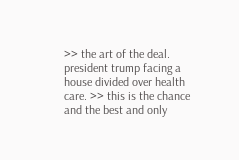>> the art of the deal. president trump facing a house divided over health care. >> this is the chance and the best and only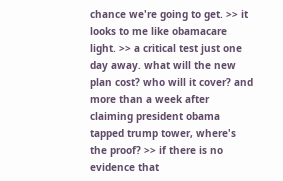chance we're going to get. >> it looks to me like obamacare light. >> a critical test just one day away. what will the new plan cost? who will it cover? and more than a week after claiming president obama tapped trump tower, where's the proof? >> if there is no evidence that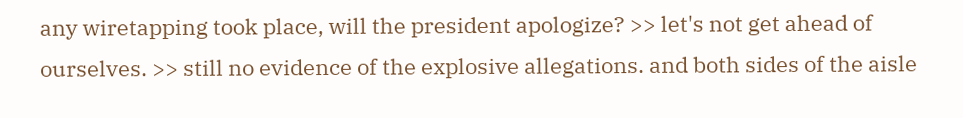any wiretapping took place, will the president apologize? >> let's not get ahead of ourselves. >> still no evidence of the explosive allegations. and both sides of the aisle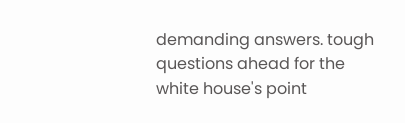demanding answers. tough questions ahead for the white house's point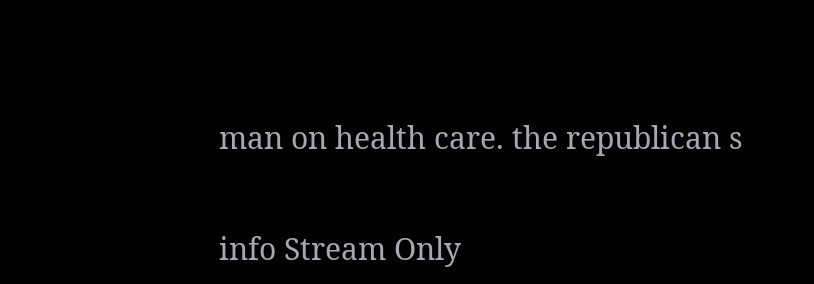man on health care. the republican s


info Stream Only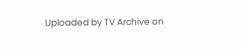Uploaded by TV Archive on